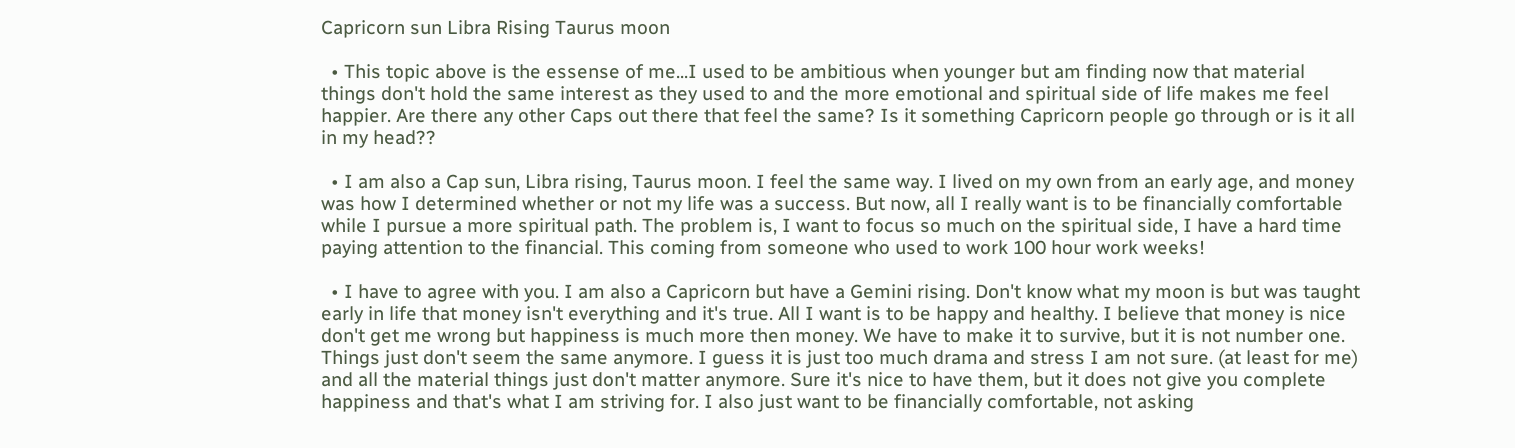Capricorn sun Libra Rising Taurus moon

  • This topic above is the essense of me...I used to be ambitious when younger but am finding now that material things don't hold the same interest as they used to and the more emotional and spiritual side of life makes me feel happier. Are there any other Caps out there that feel the same? Is it something Capricorn people go through or is it all in my head??

  • I am also a Cap sun, Libra rising, Taurus moon. I feel the same way. I lived on my own from an early age, and money was how I determined whether or not my life was a success. But now, all I really want is to be financially comfortable while I pursue a more spiritual path. The problem is, I want to focus so much on the spiritual side, I have a hard time paying attention to the financial. This coming from someone who used to work 100 hour work weeks!

  • I have to agree with you. I am also a Capricorn but have a Gemini rising. Don't know what my moon is but was taught early in life that money isn't everything and it's true. All I want is to be happy and healthy. I believe that money is nice don't get me wrong but happiness is much more then money. We have to make it to survive, but it is not number one. Things just don't seem the same anymore. I guess it is just too much drama and stress I am not sure. (at least for me) and all the material things just don't matter anymore. Sure it's nice to have them, but it does not give you complete happiness and that's what I am striving for. I also just want to be financially comfortable, not asking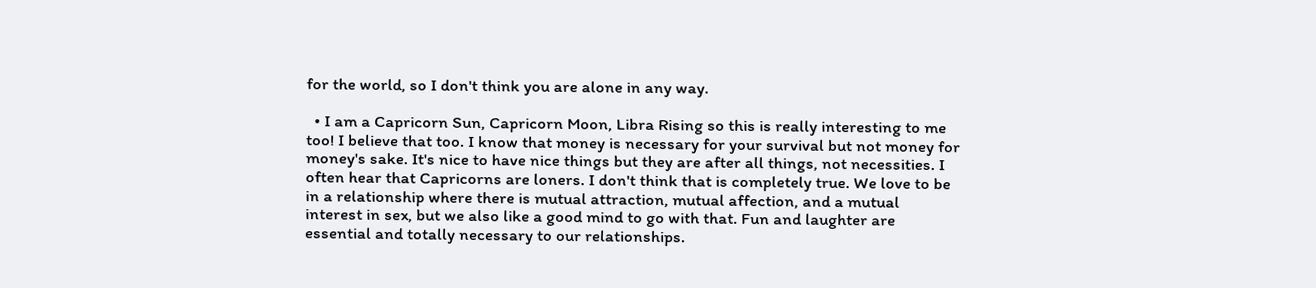for the world, so I don't think you are alone in any way.

  • I am a Capricorn Sun, Capricorn Moon, Libra Rising so this is really interesting to me too! I believe that too. I know that money is necessary for your survival but not money for money's sake. It's nice to have nice things but they are after all things, not necessities. I often hear that Capricorns are loners. I don't think that is completely true. We love to be in a relationship where there is mutual attraction, mutual affection, and a mutual interest in sex, but we also like a good mind to go with that. Fun and laughter are essential and totally necessary to our relationships.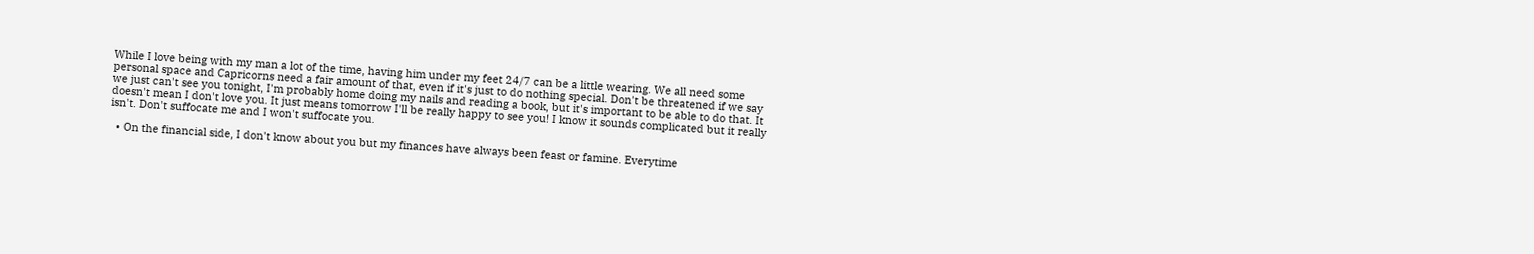While I love being with my man a lot of the time, having him under my feet 24/7 can be a little wearing. We all need some personal space and Capricorns need a fair amount of that, even if it's just to do nothing special. Don't be threatened if we say we just can't see you tonight, I'm probably home doing my nails and reading a book, but it's important to be able to do that. It doesn't mean I don't love you. It just means tomorrow I'll be really happy to see you! I know it sounds complicated but it really isn't. Don't suffocate me and I won't suffocate you.

  • On the financial side, I don't know about you but my finances have always been feast or famine. Everytime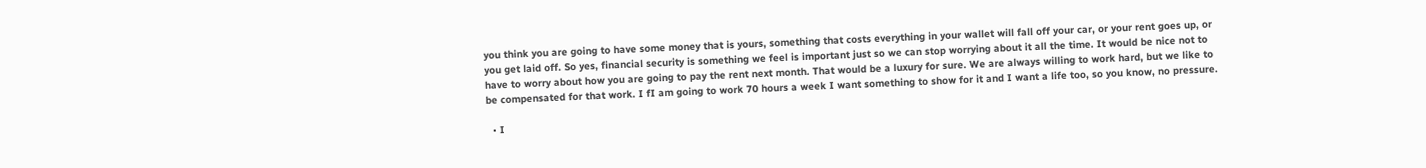you think you are going to have some money that is yours, something that costs everything in your wallet will fall off your car, or your rent goes up, or you get laid off. So yes, financial security is something we feel is important just so we can stop worrying about it all the time. It would be nice not to have to worry about how you are going to pay the rent next month. That would be a luxury for sure. We are always willing to work hard, but we like to be compensated for that work. I fI am going to work 70 hours a week I want something to show for it and I want a life too, so you know, no pressure.

  • I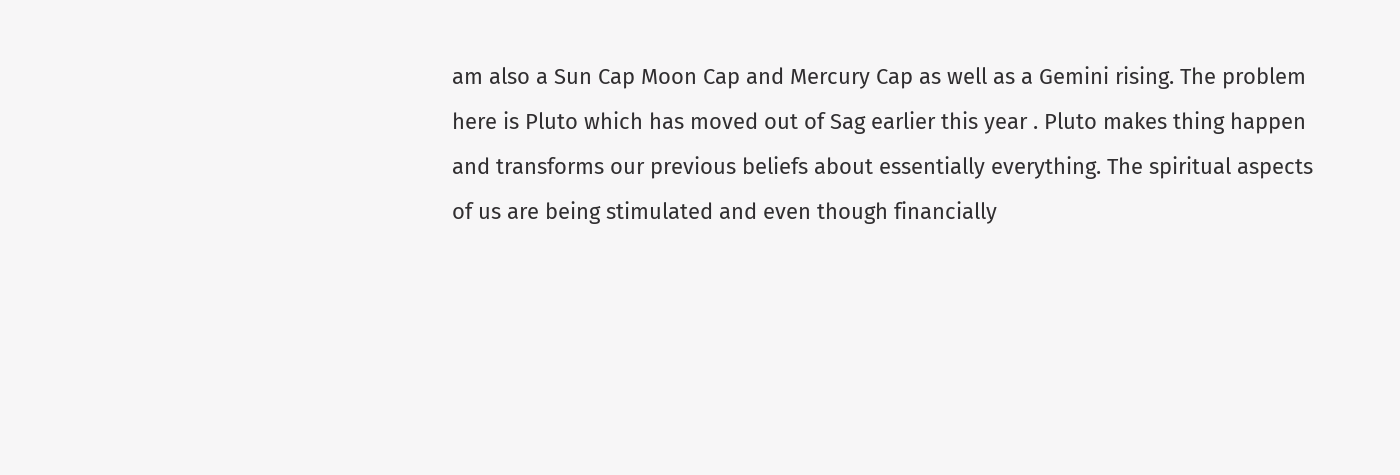am also a Sun Cap Moon Cap and Mercury Cap as well as a Gemini rising. The problem here is Pluto which has moved out of Sag earlier this year . Pluto makes thing happen and transforms our previous beliefs about essentially everything. The spiritual aspects of us are being stimulated and even though financially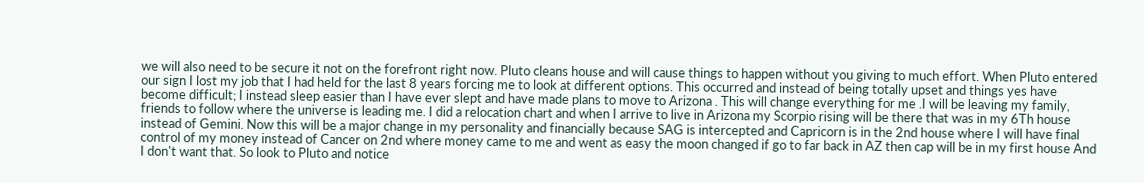we will also need to be secure it not on the forefront right now. Pluto cleans house and will cause things to happen without you giving to much effort. When Pluto entered our sign I lost my job that I had held for the last 8 years forcing me to look at different options. This occurred and instead of being totally upset and things yes have become difficult; I instead sleep easier than I have ever slept and have made plans to move to Arizona . This will change everything for me .I will be leaving my family, friends to follow where the universe is leading me. I did a relocation chart and when I arrive to live in Arizona my Scorpio rising will be there that was in my 6Th house instead of Gemini. Now this will be a major change in my personality and financially because SAG is intercepted and Capricorn is in the 2nd house where I will have final control of my money instead of Cancer on 2nd where money came to me and went as easy the moon changed if go to far back in AZ then cap will be in my first house And I don't want that. So look to Pluto and notice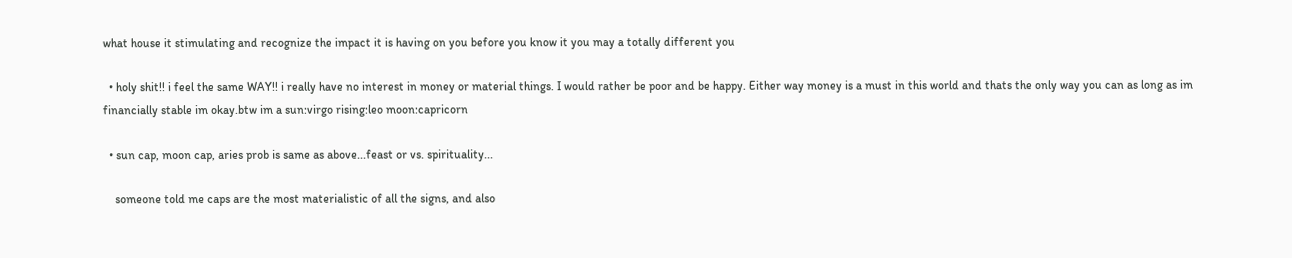what house it stimulating and recognize the impact it is having on you before you know it you may a totally different you

  • holy shit!! i feel the same WAY!! i really have no interest in money or material things. I would rather be poor and be happy. Either way money is a must in this world and thats the only way you can as long as im financially stable im okay.btw im a sun:virgo rising:leo moon:capricorn

  • sun cap, moon cap, aries prob is same as above...feast or vs. spirituality...

    someone told me caps are the most materialistic of all the signs, and also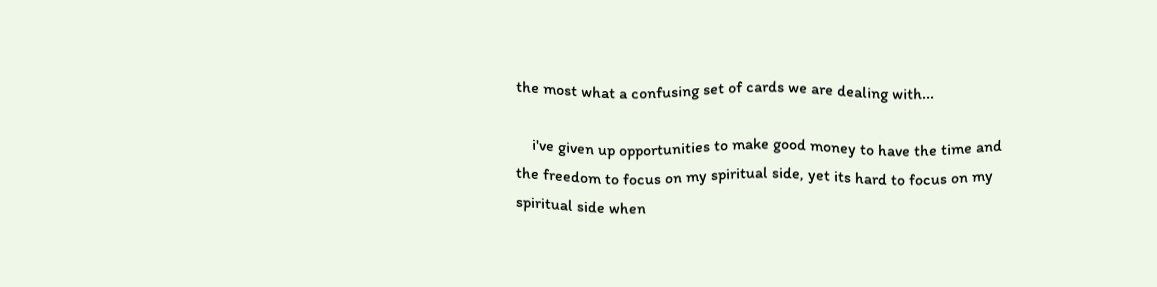the most what a confusing set of cards we are dealing with...

    i've given up opportunities to make good money to have the time and the freedom to focus on my spiritual side, yet its hard to focus on my spiritual side when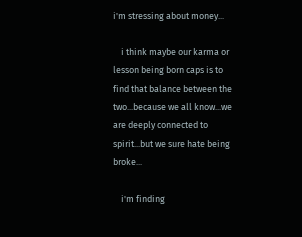i'm stressing about money...

    i think maybe our karma or lesson being born caps is to find that balance between the two...because we all know...we are deeply connected to spirit...but we sure hate being broke...

    i'm finding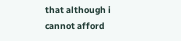that although i cannot afford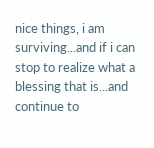nice things, i am surviving...and if i can stop to realize what a blessing that is...and continue to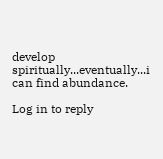develop spiritually...eventually...i can find abundance.

Log in to reply